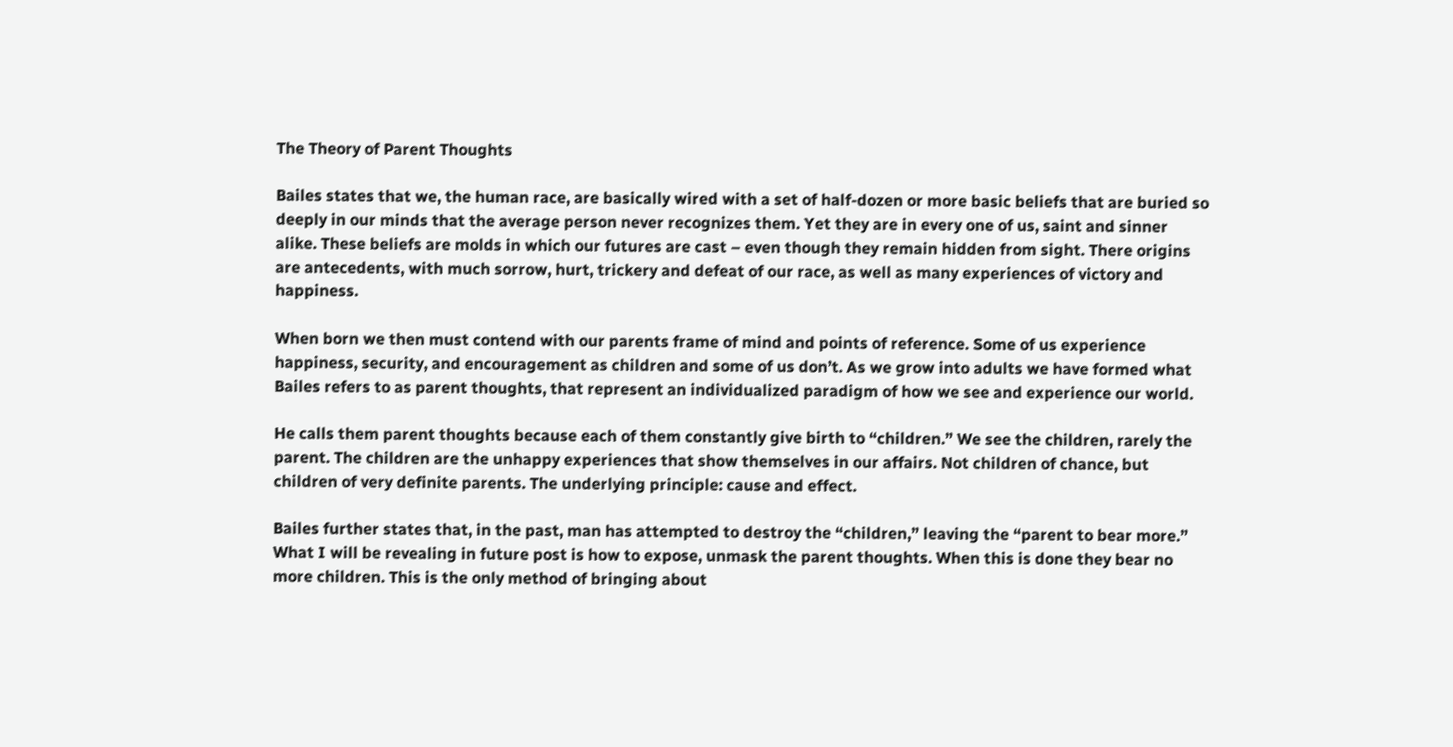The Theory of Parent Thoughts

Bailes states that we, the human race, are basically wired with a set of half-dozen or more basic beliefs that are buried so deeply in our minds that the average person never recognizes them. Yet they are in every one of us, saint and sinner alike. These beliefs are molds in which our futures are cast – even though they remain hidden from sight. There origins are antecedents, with much sorrow, hurt, trickery and defeat of our race, as well as many experiences of victory and happiness.

When born we then must contend with our parents frame of mind and points of reference. Some of us experience happiness, security, and encouragement as children and some of us don’t. As we grow into adults we have formed what Bailes refers to as parent thoughts, that represent an individualized paradigm of how we see and experience our world.

He calls them parent thoughts because each of them constantly give birth to “children.” We see the children, rarely the parent. The children are the unhappy experiences that show themselves in our affairs. Not children of chance, but children of very definite parents. The underlying principle: cause and effect.

Bailes further states that, in the past, man has attempted to destroy the “children,” leaving the “parent to bear more.” What I will be revealing in future post is how to expose, unmask the parent thoughts. When this is done they bear no more children. This is the only method of bringing about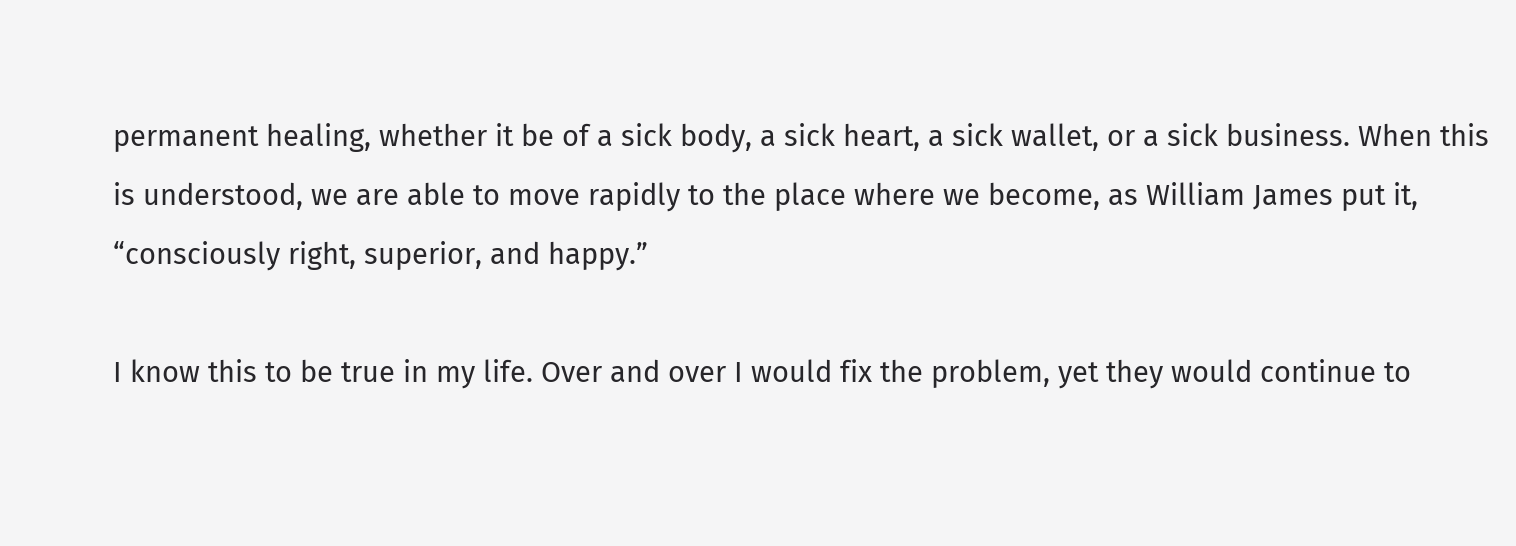permanent healing, whether it be of a sick body, a sick heart, a sick wallet, or a sick business. When this is understood, we are able to move rapidly to the place where we become, as William James put it, “consciously right, superior, and happy.”

I know this to be true in my life. Over and over I would fix the problem, yet they would continue to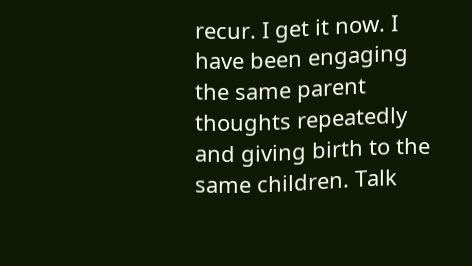recur. I get it now. I have been engaging the same parent thoughts repeatedly and giving birth to the same children. Talk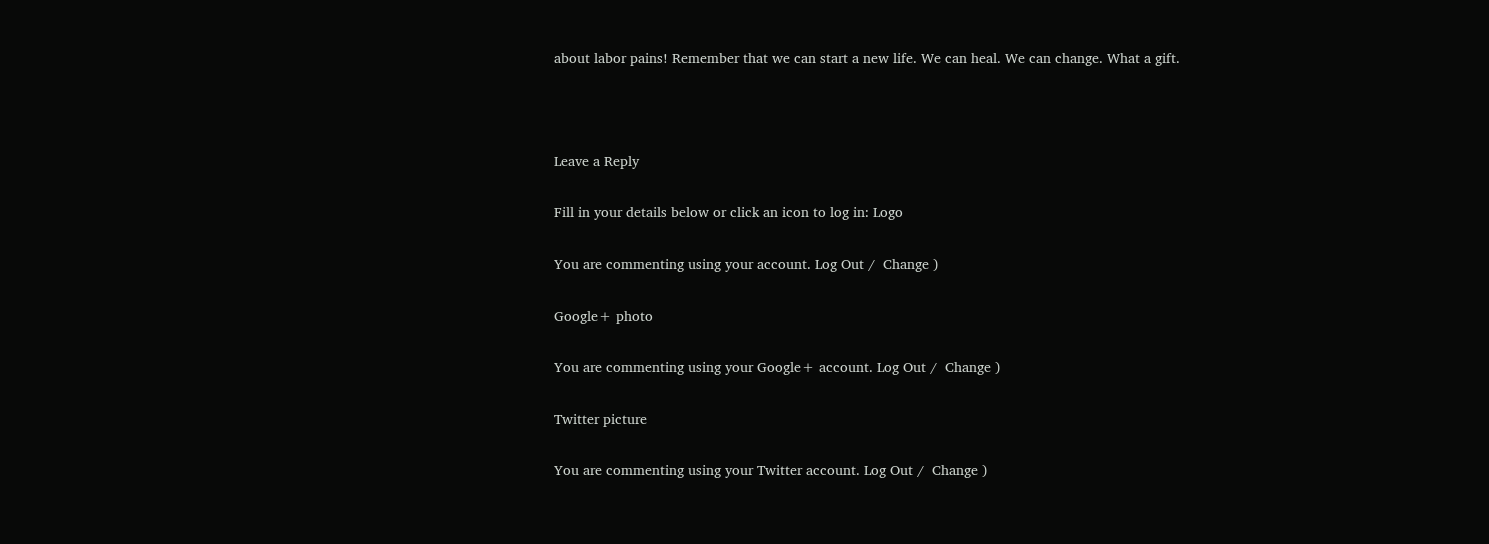about labor pains! Remember that we can start a new life. We can heal. We can change. What a gift.



Leave a Reply

Fill in your details below or click an icon to log in: Logo

You are commenting using your account. Log Out /  Change )

Google+ photo

You are commenting using your Google+ account. Log Out /  Change )

Twitter picture

You are commenting using your Twitter account. Log Out /  Change )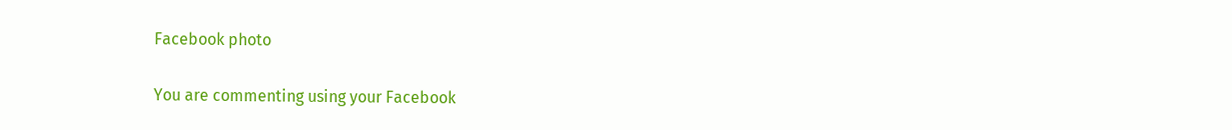Facebook photo

You are commenting using your Facebook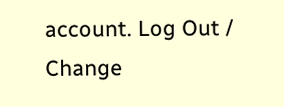account. Log Out /  Change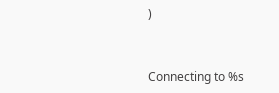)


Connecting to %s